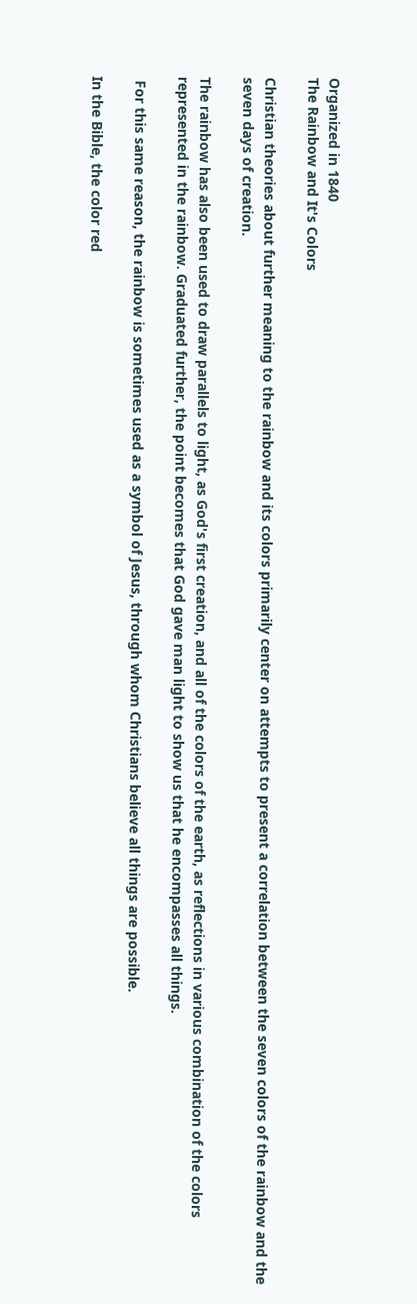Organized in 1840
The Rainbow and It's Colors

Christian theories about further meaning to the rainbow and its colors primarily center on attempts to present a correlation between the seven colors of the rainbow and the seven days of creation.

The rainbow has also been used to draw parallels to light, as God's first creation, and all of the colors of the earth, as reflections in various combination of the colors represented in the rainbow. Graduated further, the point becomes that God gave man light to show us that he encompasses all things.

 For this same reason, the rainbow is sometimes used as a symbol of Jesus, through whom Christians believe all things are possible.

In the Bible, the color red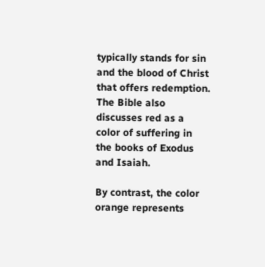typically stands for sin and the blood of Christ that offers redemption. The Bible also discusses red as a color of suffering in the books of Exodus and Isaiah.

By contrast, the color orange represents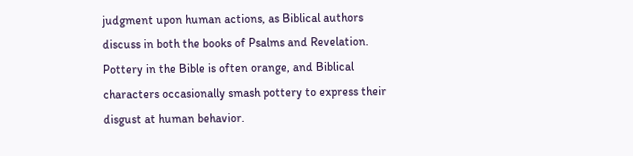judgment upon human actions, as Biblical authors discuss in both the books of Psalms and Revelation. Pottery in the Bible is often orange, and Biblical characters occasionally smash pottery to express their disgust at human behavior.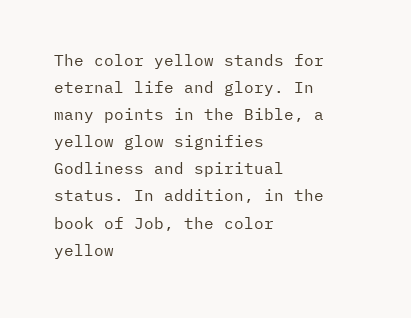The color yellow stands for eternal life and glory. In many points in the Bible, a yellow glow signifies Godliness and spiritual status. In addition, in the book of Job, the color yellow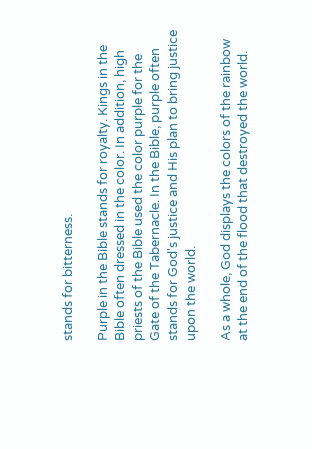stands for bitterness.

Purple in the Bible stands for royalty. Kings in the Bible often dressed in the color. In addition, high priests of the Bible used the color purple for the Gate of the Tabernacle. In the Bible, purple often stands for God's justice and His plan to bring justice upon the world.

As a whole, God displays the colors of the rainbow at the end of the flood that destroyed the world.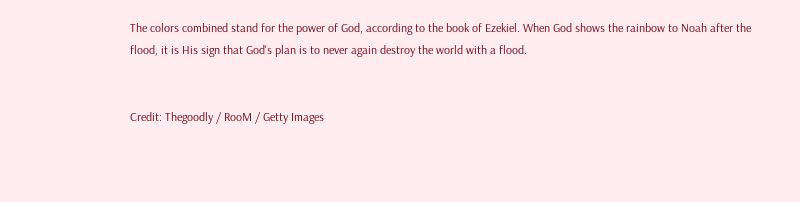The colors combined stand for the power of God, according to the book of Ezekiel. When God shows the rainbow to Noah after the flood, it is His sign that God's plan is to never again destroy the world with a flood.


Credit: Thegoodly / RooM / Getty Images